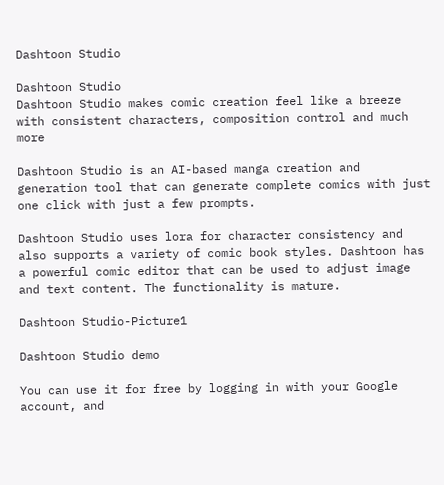Dashtoon Studio

Dashtoon Studio
Dashtoon Studio makes comic creation feel like a breeze with consistent characters, composition control and much more

Dashtoon Studio is an AI-based manga creation and generation tool that can generate complete comics with just one click with just a few prompts.

Dashtoon Studio uses lora for character consistency and also supports a variety of comic book styles. Dashtoon has a powerful comic editor that can be used to adjust image and text content. The functionality is mature.

Dashtoon Studio-Picture1

Dashtoon Studio demo

You can use it for free by logging in with your Google account, and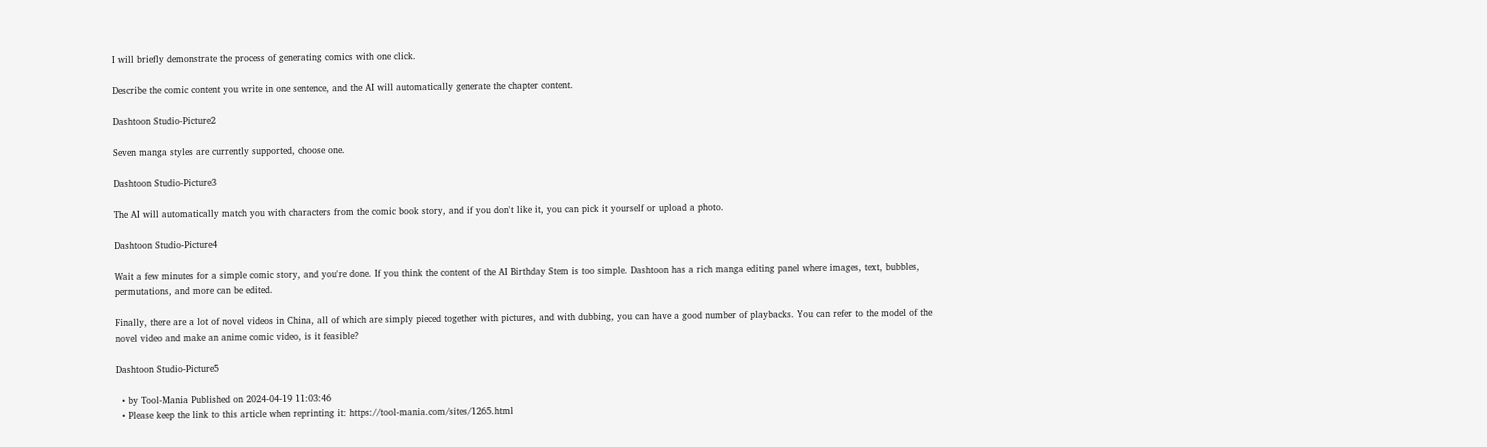I will briefly demonstrate the process of generating comics with one click.

Describe the comic content you write in one sentence, and the AI will automatically generate the chapter content.

Dashtoon Studio-Picture2

Seven manga styles are currently supported, choose one.

Dashtoon Studio-Picture3

The AI will automatically match you with characters from the comic book story, and if you don't like it, you can pick it yourself or upload a photo.

Dashtoon Studio-Picture4

Wait a few minutes for a simple comic story, and you're done. If you think the content of the AI Birthday Stem is too simple. Dashtoon has a rich manga editing panel where images, text, bubbles, permutations, and more can be edited.

Finally, there are a lot of novel videos in China, all of which are simply pieced together with pictures, and with dubbing, you can have a good number of playbacks. You can refer to the model of the novel video and make an anime comic video, is it feasible?

Dashtoon Studio-Picture5

  • by Tool-Mania Published on 2024-04-19 11:03:46
  • Please keep the link to this article when reprinting it: https://tool-mania.com/sites/1265.html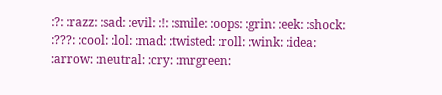:?: :razz: :sad: :evil: :!: :smile: :oops: :grin: :eek: :shock: :???: :cool: :lol: :mad: :twisted: :roll: :wink: :idea: :arrow: :neutral: :cry: :mrgreen: